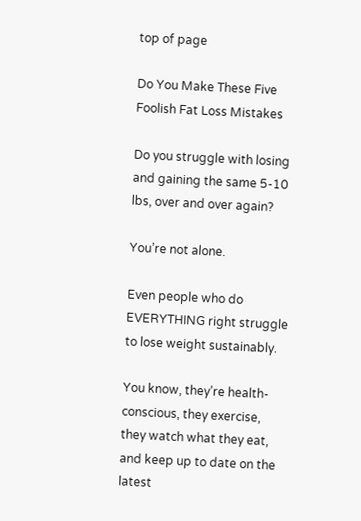top of page

Do You Make These Five Foolish Fat Loss Mistakes

Do you struggle with losing and gaining the same 5-10 lbs, over and over again?

You’re not alone.

Even people who do EVERYTHING right struggle to lose weight sustainably.

You know, they’re health-conscious, they exercise, they watch what they eat, and keep up to date on the latest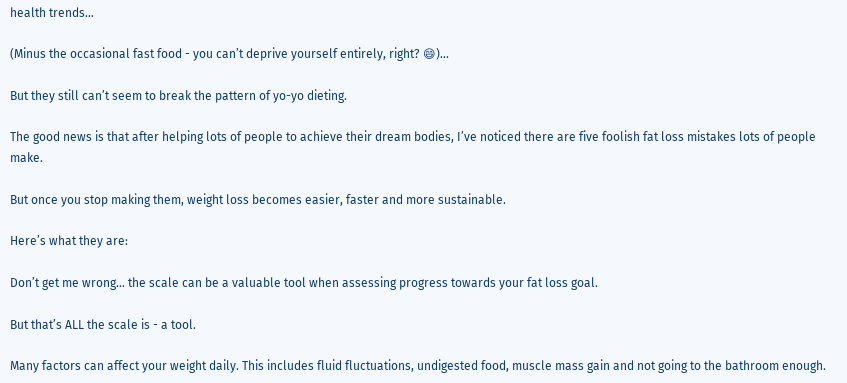health trends…

(Minus the occasional fast food - you can’t deprive yourself entirely, right? 😄)...

But they still can’t seem to break the pattern of yo-yo dieting.

The good news is that after helping lots of people to achieve their dream bodies, I’ve noticed there are five foolish fat loss mistakes lots of people make.

But once you stop making them, weight loss becomes easier, faster and more sustainable.

Here’s what they are:

Don’t get me wrong... the scale can be a valuable tool when assessing progress towards your fat loss goal.

But that’s ALL the scale is - a tool.

Many factors can affect your weight daily. This includes fluid fluctuations, undigested food, muscle mass gain and not going to the bathroom enough.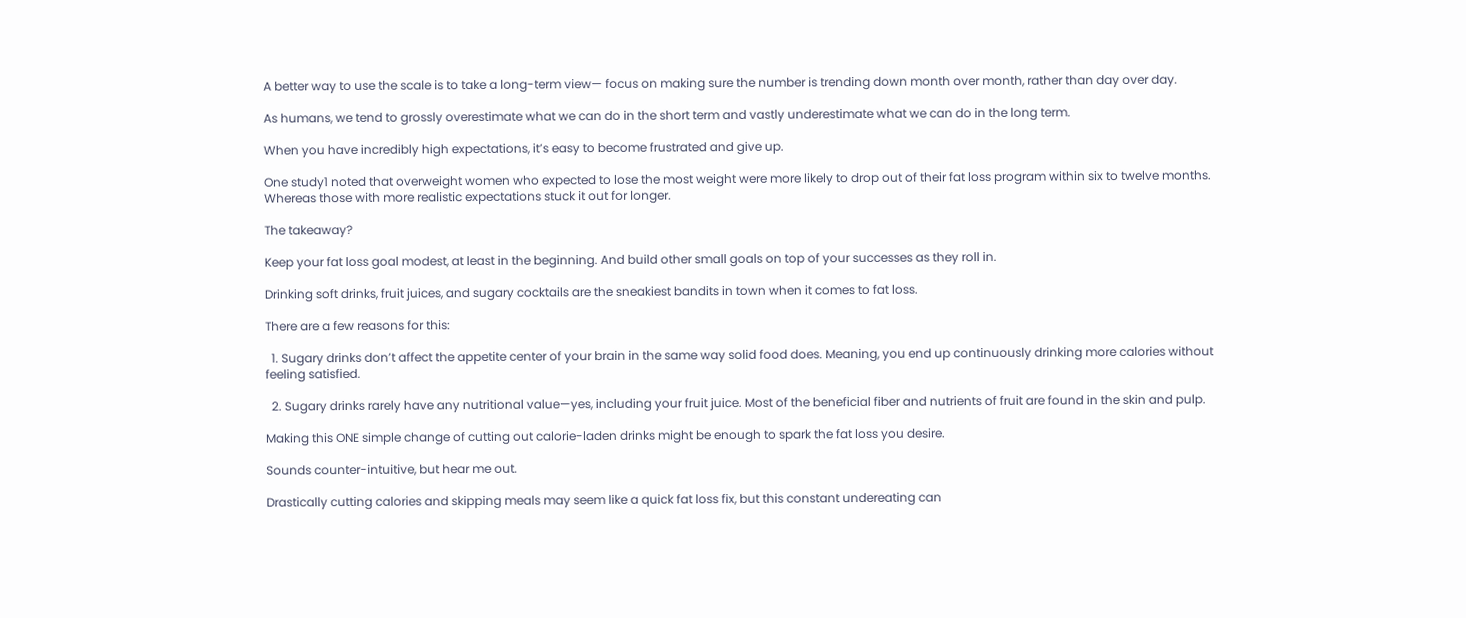A better way to use the scale is to take a long-term view— focus on making sure the number is trending down month over month, rather than day over day.

As humans, we tend to grossly overestimate what we can do in the short term and vastly underestimate what we can do in the long term.

When you have incredibly high expectations, it’s easy to become frustrated and give up.

One study1 noted that overweight women who expected to lose the most weight were more likely to drop out of their fat loss program within six to twelve months. Whereas those with more realistic expectations stuck it out for longer.

The takeaway?

Keep your fat loss goal modest, at least in the beginning. And build other small goals on top of your successes as they roll in.

Drinking soft drinks, fruit juices, and sugary cocktails are the sneakiest bandits in town when it comes to fat loss.

There are a few reasons for this:

  1. Sugary drinks don’t affect the appetite center of your brain in the same way solid food does. Meaning, you end up continuously drinking more calories without feeling satisfied.

  2. Sugary drinks rarely have any nutritional value—yes, including your fruit juice. Most of the beneficial fiber and nutrients of fruit are found in the skin and pulp.

Making this ONE simple change of cutting out calorie-laden drinks might be enough to spark the fat loss you desire.

Sounds counter-intuitive, but hear me out.

Drastically cutting calories and skipping meals may seem like a quick fat loss fix, but this constant undereating can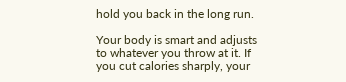hold you back in the long run.

Your body is smart and adjusts to whatever you throw at it. If you cut calories sharply, your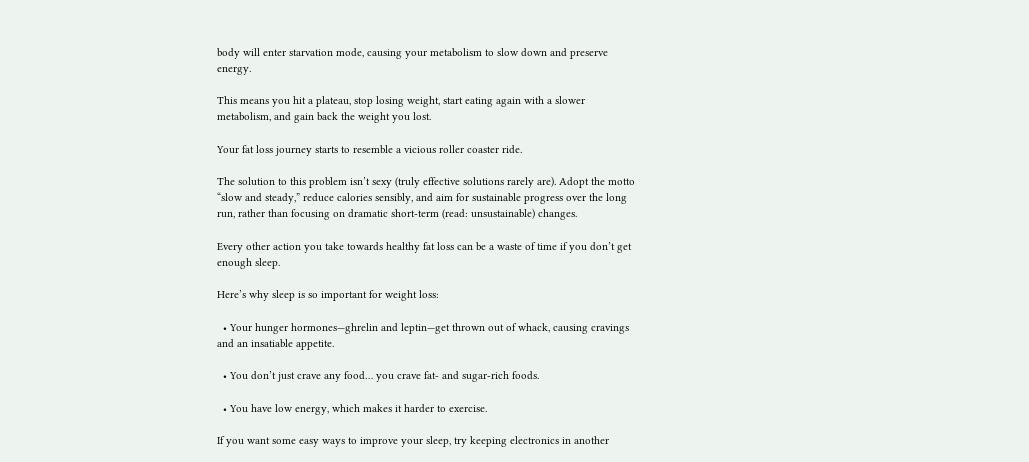body will enter starvation mode, causing your metabolism to slow down and preserve energy.

This means you hit a plateau, stop losing weight, start eating again with a slower metabolism, and gain back the weight you lost.

Your fat loss journey starts to resemble a vicious roller coaster ride.

The solution to this problem isn’t sexy (truly effective solutions rarely are). Adopt the motto “slow and steady,” reduce calories sensibly, and aim for sustainable progress over the long run, rather than focusing on dramatic short-term (read: unsustainable) changes.

Every other action you take towards healthy fat loss can be a waste of time if you don’t get enough sleep.

Here’s why sleep is so important for weight loss:

  • Your hunger hormones—ghrelin and leptin—get thrown out of whack, causing cravings and an insatiable appetite.

  • You don’t just crave any food… you crave fat- and sugar-rich foods.

  • You have low energy, which makes it harder to exercise.

If you want some easy ways to improve your sleep, try keeping electronics in another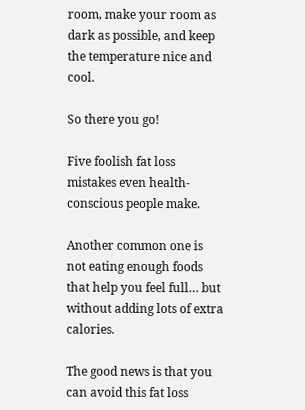room, make your room as dark as possible, and keep the temperature nice and cool.

So there you go!

Five foolish fat loss mistakes even health-conscious people make.

Another common one is not eating enough foods that help you feel full… but without adding lots of extra calories.

The good news is that you can avoid this fat loss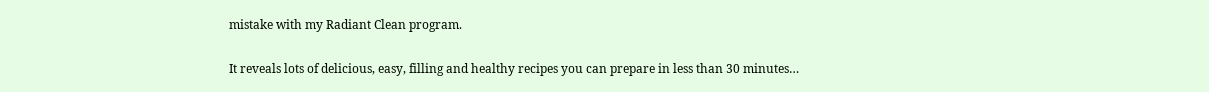mistake with my Radiant Clean program.

It reveals lots of delicious, easy, filling and healthy recipes you can prepare in less than 30 minutes…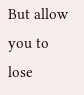But allow you to lose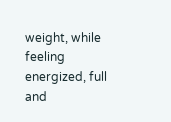weight, while feeling energized, full and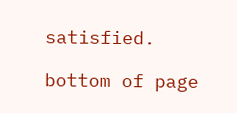satisfied.

bottom of page